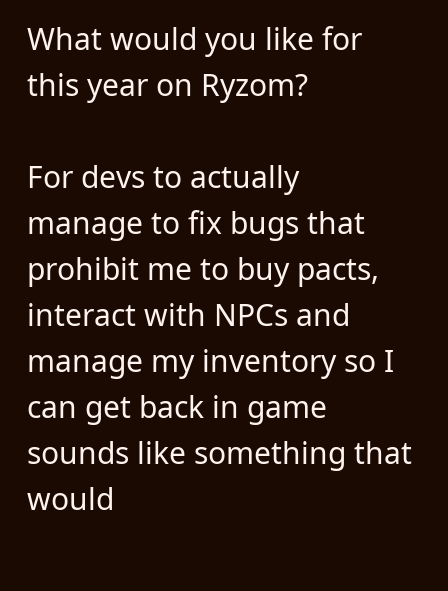What would you like for this year on Ryzom?

For devs to actually manage to fix bugs that prohibit me to buy pacts, interact with NPCs and manage my inventory so I can get back in game sounds like something that would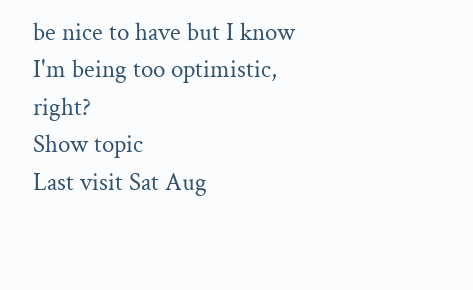be nice to have but I know I'm being too optimistic, right?
Show topic
Last visit Sat Aug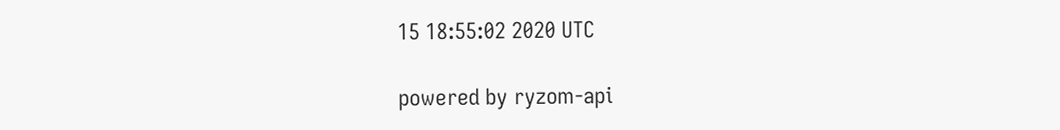15 18:55:02 2020 UTC

powered by ryzom-api